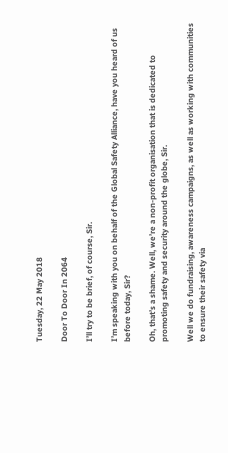Tuesday, 22 May 2018

Door To Door In 2064

I’ll try to be brief, of course, Sir.

I’m speaking with you on behalf of the Global Safety Alliance, have you heard of us before today, Sir?

Oh, that’s a shame. Well, we’re a non-profit organisation that is dedicated to promoting safety and security around the globe, Sir.

Well we do fundraising, awareness campaigns, as well as working with communities to ensure their safety via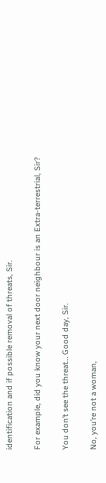identification and if possible removal of threats, Sir.

For example, did you know your next door neighbour is an Extra-terrestrial, Sir?

You don’t see the threat… Good day, Sir.

No, you’re not a woman,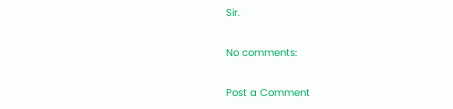Sir.

No comments:

Post a Comment